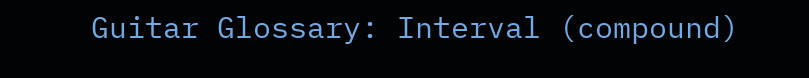Guitar Glossary: Interval (compound)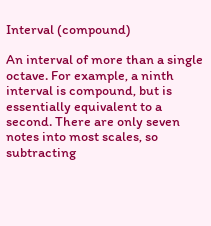Interval (compound)

An interval of more than a single octave. For example, a ninth interval is compound, but is essentially equivalent to a second. There are only seven notes into most scales, so subtracting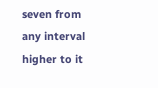seven from any interval higher to it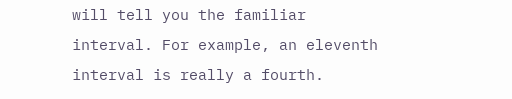will tell you the familiar interval. For example, an eleventh interval is really a fourth.